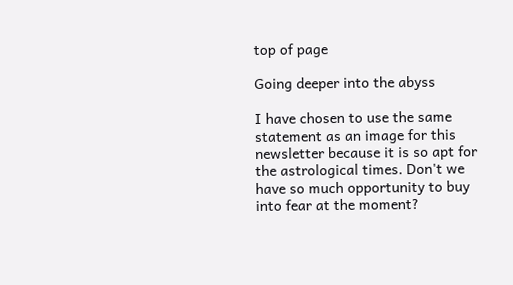top of page

Going deeper into the abyss

I have chosen to use the same statement as an image for this newsletter because it is so apt for the astrological times. Don't we have so much opportunity to buy into fear at the moment?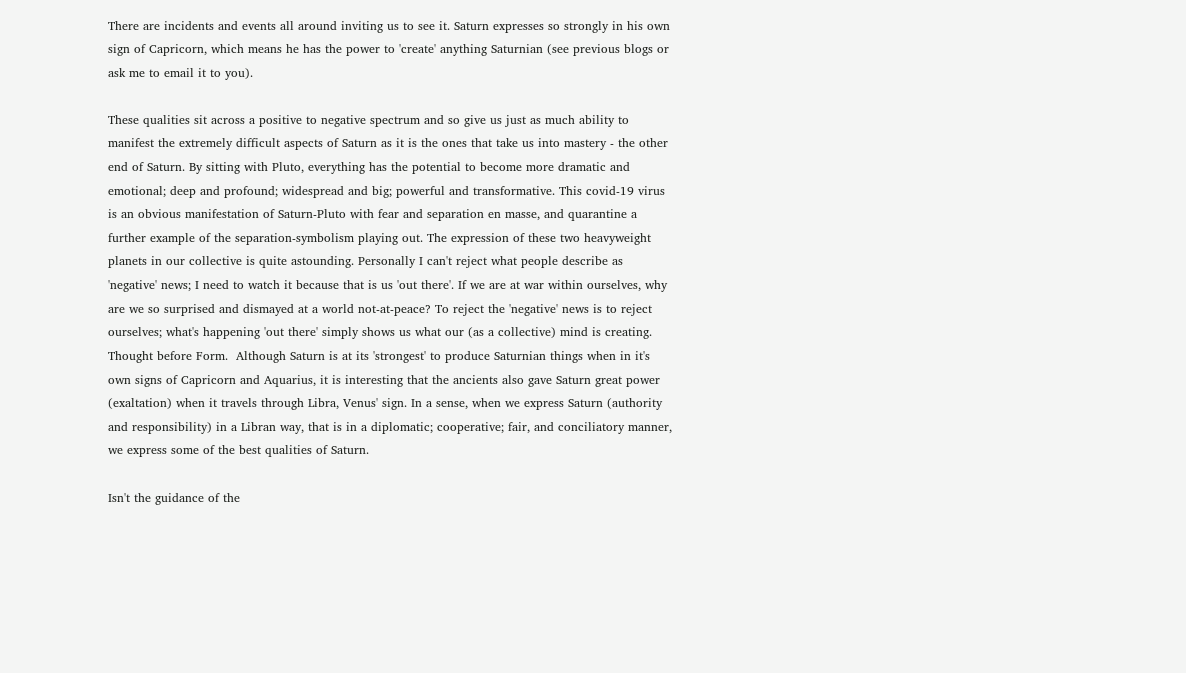There are incidents and events all around inviting us to see it. Saturn expresses so strongly in his own sign of Capricorn, which means he has the power to 'create' anything Saturnian (see previous blogs or ask me to email it to you).

These qualities sit across a positive to negative spectrum and so give us just as much ability to manifest the extremely difficult aspects of Saturn as it is the ones that take us into mastery - the other end of Saturn. By sitting with Pluto, everything has the potential to become more dramatic and emotional; deep and profound; widespread and big; powerful and transformative. This covid-19 virus is an obvious manifestation of Saturn-Pluto with fear and separation en masse, and quarantine a further example of the separation-symbolism playing out. The expression of these two heavyweight planets in our collective is quite astounding. Personally I can't reject what people describe as 'negative' news; I need to watch it because that is us 'out there'. If we are at war within ourselves, why are we so surprised and dismayed at a world not-at-peace? To reject the 'negative' news is to reject ourselves; what's happening 'out there' simply shows us what our (as a collective) mind is creating. Thought before Form.  Although Saturn is at its 'strongest' to produce Saturnian things when in it's own signs of Capricorn and Aquarius, it is interesting that the ancients also gave Saturn great power (exaltation) when it travels through Libra, Venus' sign. In a sense, when we express Saturn (authority and responsibility) in a Libran way, that is in a diplomatic; cooperative; fair, and conciliatory manner, we express some of the best qualities of Saturn.

Isn't the guidance of the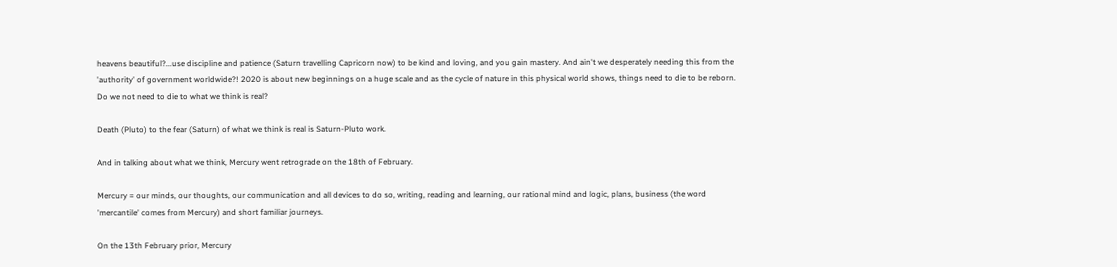heavens beautiful?...use discipline and patience (Saturn travelling Capricorn now) to be kind and loving, and you gain mastery. And ain't we desperately needing this from the 'authority' of government worldwide?! 2020 is about new beginnings on a huge scale and as the cycle of nature in this physical world shows, things need to die to be reborn. Do we not need to die to what we think is real?

Death (Pluto) to the fear (Saturn) of what we think is real is Saturn-Pluto work.

And in talking about what we think, Mercury went retrograde on the 18th of February.

Mercury = our minds, our thoughts, our communication and all devices to do so, writing, reading and learning, our rational mind and logic, plans, business (the word 'mercantile' comes from Mercury) and short familiar journeys.

On the 13th February prior, Mercury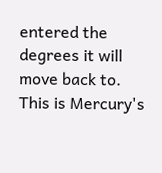entered the degrees it will move back to. This is Mercury's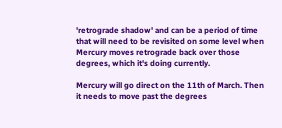'retrograde shadow' and can be a period of time that will need to be revisited on some level when Mercury moves retrograde back over those degrees, which it's doing currently.

Mercury will go direct on the 11th of March. Then it needs to move past the degrees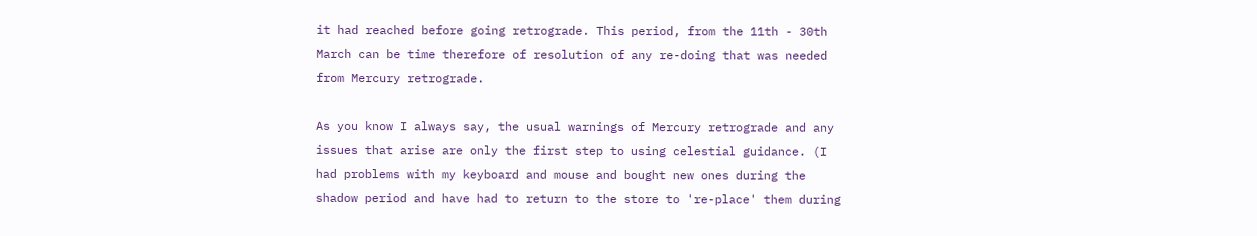it had reached before going retrograde. This period, from the 11th - 30th March can be time therefore of resolution of any re-doing that was needed from Mercury retrograde.

As you know I always say, the usual warnings of Mercury retrograde and any issues that arise are only the first step to using celestial guidance. (I had problems with my keyboard and mouse and bought new ones during the shadow period and have had to return to the store to 're-place' them during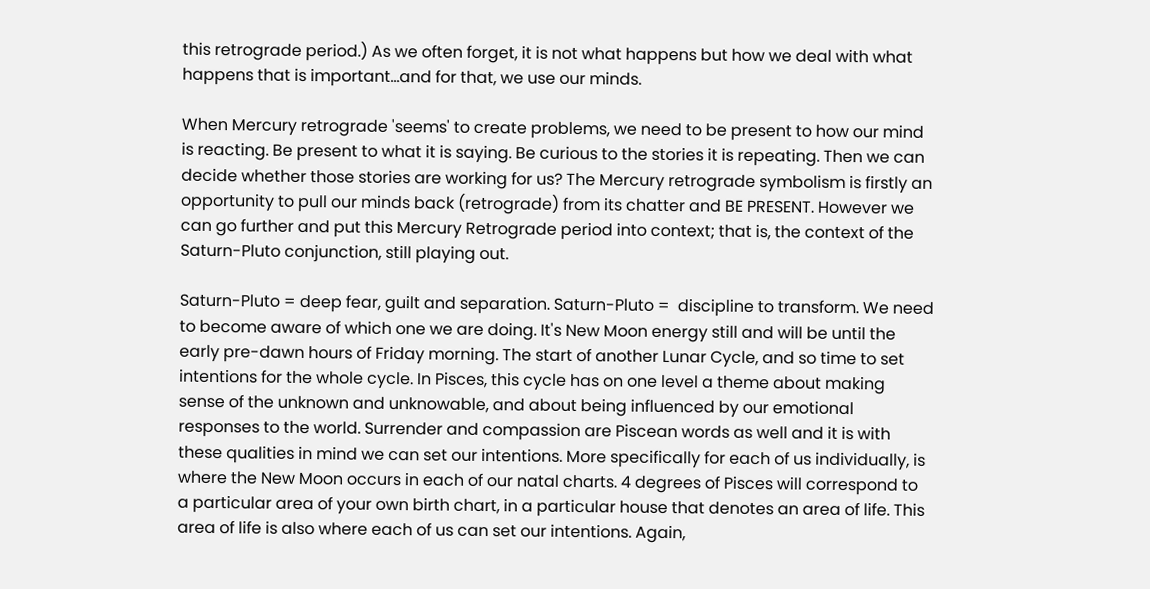this retrograde period.) As we often forget, it is not what happens but how we deal with what happens that is important...and for that, we use our minds.

When Mercury retrograde 'seems' to create problems, we need to be present to how our mind is reacting. Be present to what it is saying. Be curious to the stories it is repeating. Then we can decide whether those stories are working for us? The Mercury retrograde symbolism is firstly an opportunity to pull our minds back (retrograde) from its chatter and BE PRESENT. However we can go further and put this Mercury Retrograde period into context; that is, the context of the Saturn-Pluto conjunction, still playing out.

Saturn-Pluto = deep fear, guilt and separation. Saturn-Pluto =  discipline to transform. We need to become aware of which one we are doing. It's New Moon energy still and will be until the early pre-dawn hours of Friday morning. The start of another Lunar Cycle, and so time to set intentions for the whole cycle. In Pisces, this cycle has on one level a theme about making sense of the unknown and unknowable, and about being influenced by our emotional responses to the world. Surrender and compassion are Piscean words as well and it is with these qualities in mind we can set our intentions. More specifically for each of us individually, is where the New Moon occurs in each of our natal charts. 4 degrees of Pisces will correspond to a particular area of your own birth chart, in a particular house that denotes an area of life. This area of life is also where each of us can set our intentions. Again,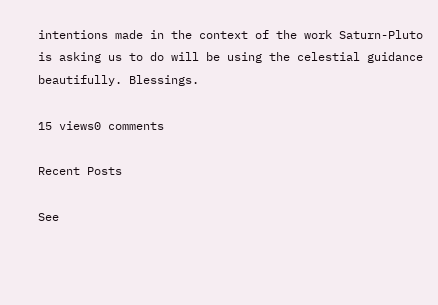intentions made in the context of the work Saturn-Pluto is asking us to do will be using the celestial guidance beautifully. Blessings.

15 views0 comments

Recent Posts

See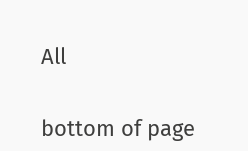All


bottom of page